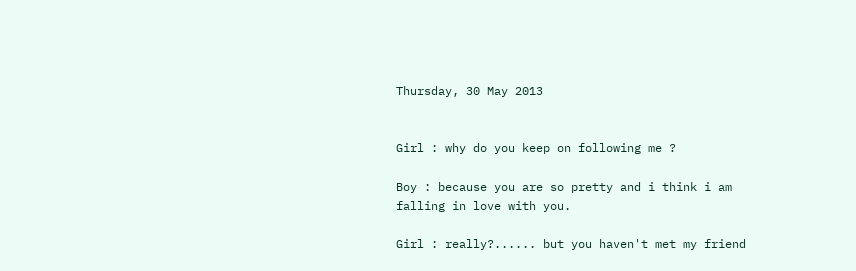Thursday, 30 May 2013


Girl : why do you keep on following me ?

Boy : because you are so pretty and i think i am falling in love with you.

Girl : really?...... but you haven't met my friend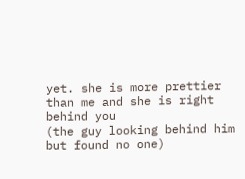yet. she is more prettier than me and she is right behind you
(the guy looking behind him but found no one)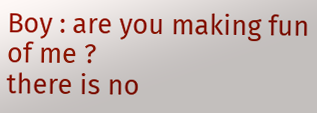Boy : are you making fun of me ?
there is no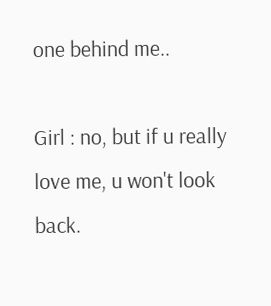one behind me..

Girl : no, but if u really love me, u won't look back.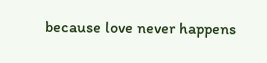because love never happens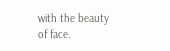with the beauty of face.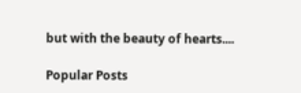but with the beauty of hearts....

Popular Posts